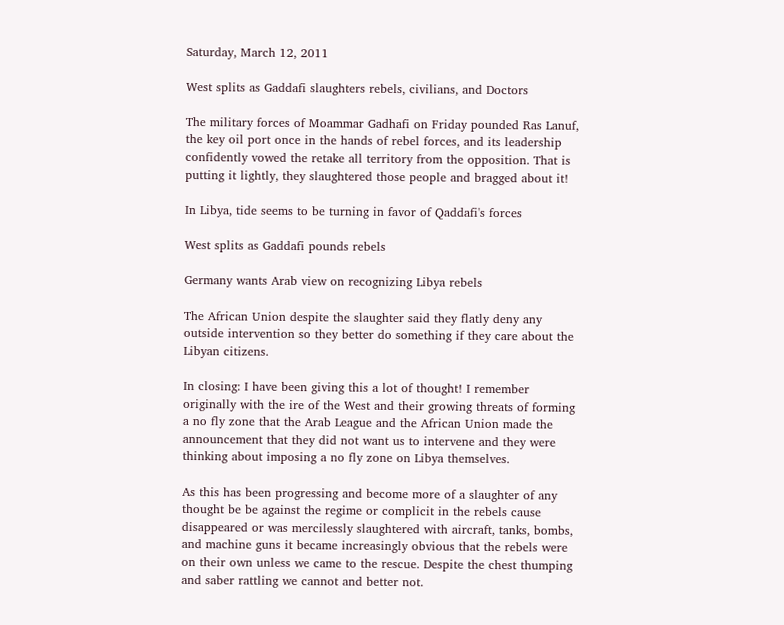Saturday, March 12, 2011

West splits as Gaddafi slaughters rebels, civilians, and Doctors

The military forces of Moammar Gadhafi on Friday pounded Ras Lanuf, the key oil port once in the hands of rebel forces, and its leadership confidently vowed the retake all territory from the opposition. That is putting it lightly, they slaughtered those people and bragged about it!

In Libya, tide seems to be turning in favor of Qaddafi's forces

West splits as Gaddafi pounds rebels

Germany wants Arab view on recognizing Libya rebels

The African Union despite the slaughter said they flatly deny any outside intervention so they better do something if they care about the Libyan citizens.

In closing: I have been giving this a lot of thought! I remember originally with the ire of the West and their growing threats of forming a no fly zone that the Arab League and the African Union made the announcement that they did not want us to intervene and they were thinking about imposing a no fly zone on Libya themselves.

As this has been progressing and become more of a slaughter of any thought be be against the regime or complicit in the rebels cause disappeared or was mercilessly slaughtered with aircraft, tanks, bombs, and machine guns it became increasingly obvious that the rebels were on their own unless we came to the rescue. Despite the chest thumping and saber rattling we cannot and better not.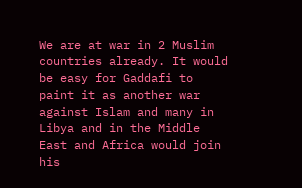We are at war in 2 Muslim countries already. It would be easy for Gaddafi to paint it as another war against Islam and many in Libya and in the Middle East and Africa would join his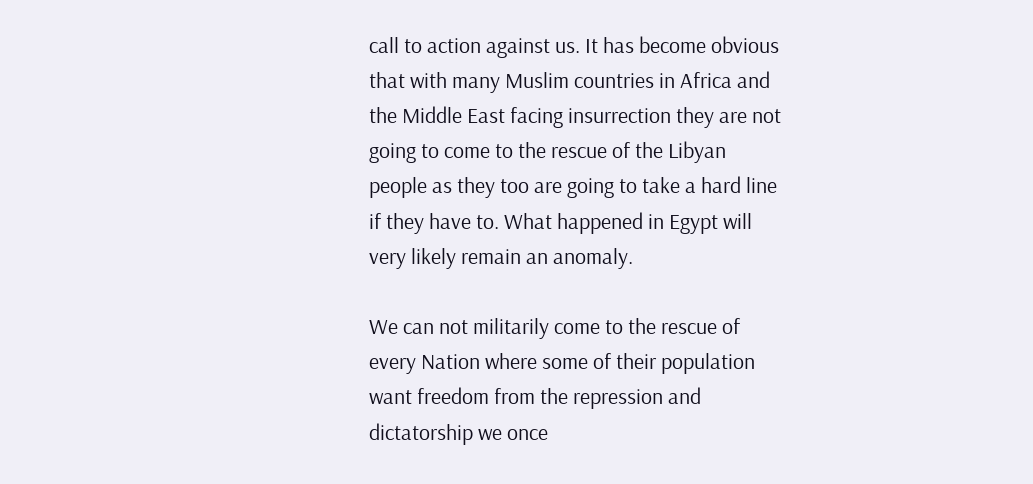call to action against us. It has become obvious that with many Muslim countries in Africa and the Middle East facing insurrection they are not going to come to the rescue of the Libyan people as they too are going to take a hard line if they have to. What happened in Egypt will very likely remain an anomaly.

We can not militarily come to the rescue of every Nation where some of their population want freedom from the repression and dictatorship we once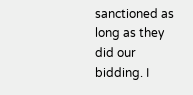sanctioned as long as they did our bidding. I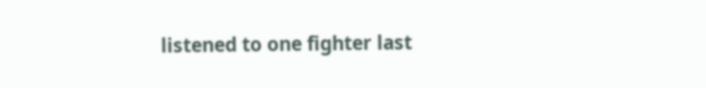listened to one fighter last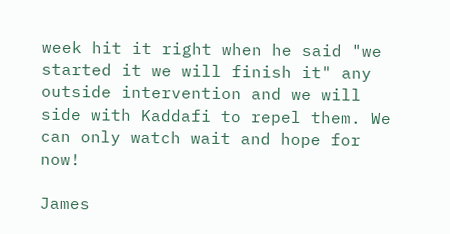week hit it right when he said "we started it we will finish it" any outside intervention and we will side with Kaddafi to repel them. We can only watch wait and hope for now!

James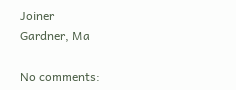Joiner
Gardner, Ma

No comments: